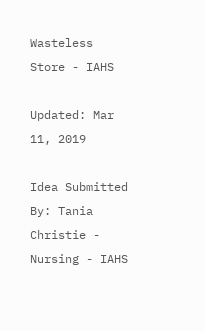Wasteless Store - IAHS

Updated: Mar 11, 2019

Idea Submitted By: Tania Christie - Nursing - IAHS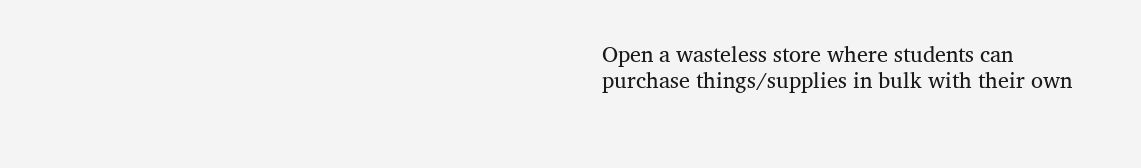Open a wasteless store where students can purchase things/supplies in bulk with their own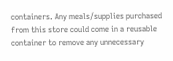containers. Any meals/supplies purchased from this store could come in a reusable container to remove any unnecessary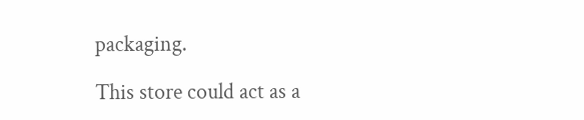packaging.

This store could act as a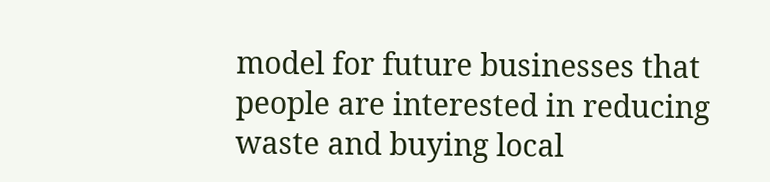model for future businesses that people are interested in reducing waste and buying local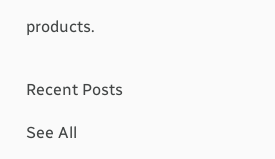products.


Recent Posts

See All